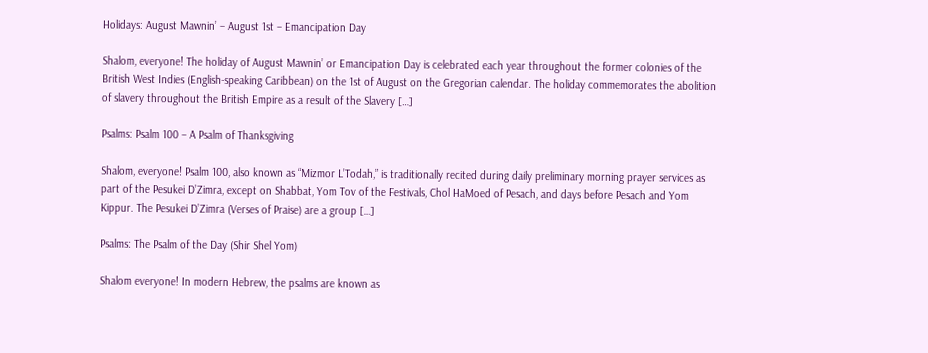Holidays: August Mawnin’ – August 1st – Emancipation Day

Shalom, everyone! The holiday of August Mawnin’ or Emancipation Day is celebrated each year throughout the former colonies of the British West Indies (English-speaking Caribbean) on the 1st of August on the Gregorian calendar. The holiday commemorates the abolition of slavery throughout the British Empire as a result of the Slavery […]

Psalms: Psalm 100 – A Psalm of Thanksgiving

Shalom, everyone! Psalm 100, also known as “Mizmor L’Todah,” is traditionally recited during daily preliminary morning prayer services as part of the Pesukei D’Zimra, except on Shabbat, Yom Tov of the Festivals, Chol HaMoed of Pesach, and days before Pesach and Yom Kippur. The Pesukei D’Zimra (Verses of Praise) are a group […]

Psalms: The Psalm of the Day (Shir Shel Yom)

Shalom everyone! In modern Hebrew, the psalms are known as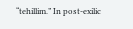“tehillim.” In post-exilic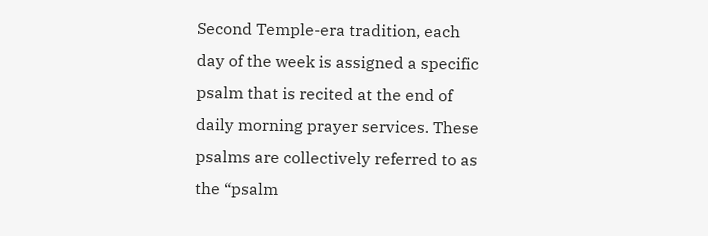Second Temple-era tradition, each day of the week is assigned a specific psalm that is recited at the end of daily morning prayer services. These psalms are collectively referred to as the “psalm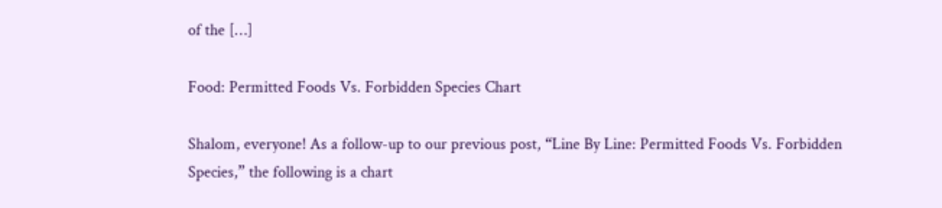of the […]

Food: Permitted Foods Vs. Forbidden Species Chart

Shalom, everyone! As a follow-up to our previous post, “Line By Line: Permitted Foods Vs. Forbidden Species,” the following is a chart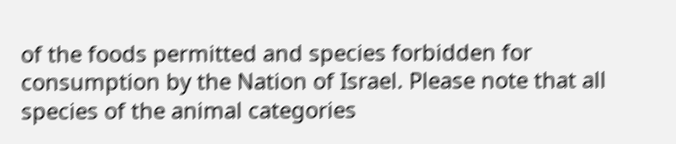of the foods permitted and species forbidden for consumption by the Nation of Israel. Please note that all species of the animal categories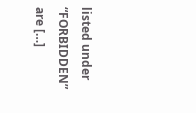listed under “FORBIDDEN” are […]